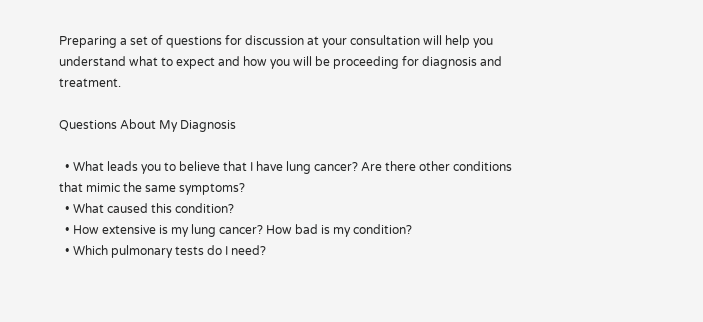Preparing a set of questions for discussion at your consultation will help you understand what to expect and how you will be proceeding for diagnosis and treatment.

Questions About My Diagnosis

  • What leads you to believe that I have lung cancer? Are there other conditions that mimic the same symptoms?
  • What caused this condition?
  • How extensive is my lung cancer? How bad is my condition?
  • Which pulmonary tests do I need?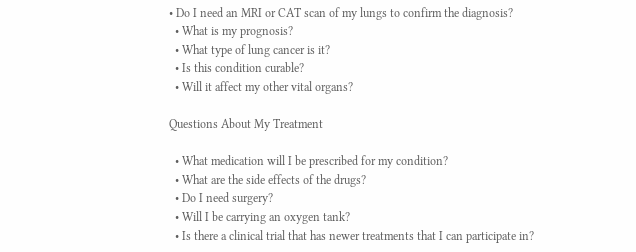• Do I need an MRI or CAT scan of my lungs to confirm the diagnosis?
  • What is my prognosis?
  • What type of lung cancer is it?
  • Is this condition curable?
  • Will it affect my other vital organs?

Questions About My Treatment

  • What medication will I be prescribed for my condition?
  • What are the side effects of the drugs?
  • Do I need surgery?
  • Will I be carrying an oxygen tank?
  • Is there a clinical trial that has newer treatments that I can participate in?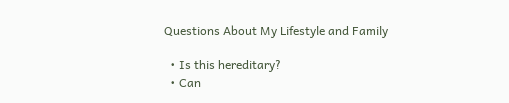Questions About My Lifestyle and Family

  • Is this hereditary?
  • Can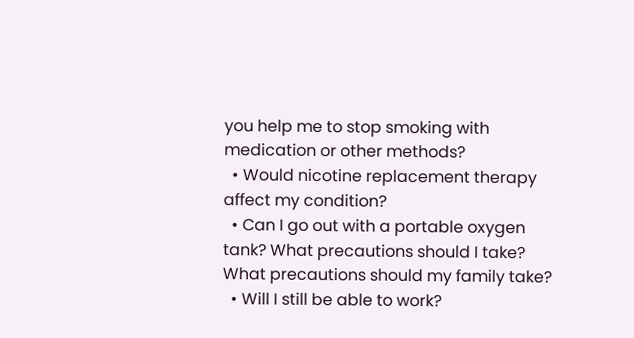you help me to stop smoking with medication or other methods?
  • Would nicotine replacement therapy affect my condition?
  • Can I go out with a portable oxygen tank? What precautions should I take? What precautions should my family take?
  • Will I still be able to work?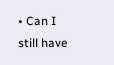• Can I still have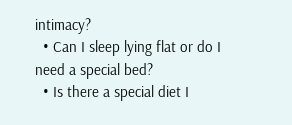intimacy?
  • Can I sleep lying flat or do I need a special bed?
  • Is there a special diet I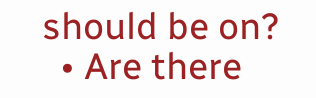should be on?
  • Are there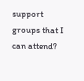support groups that I can attend?